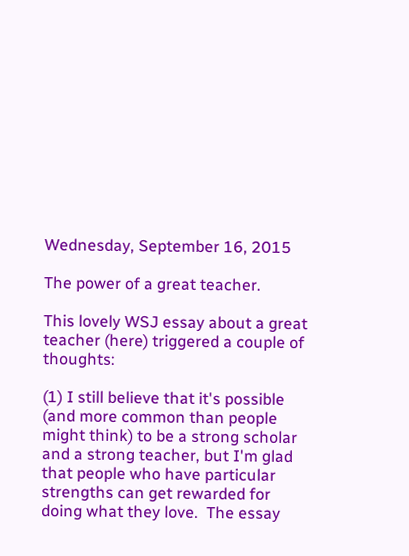Wednesday, September 16, 2015

The power of a great teacher.

This lovely WSJ essay about a great teacher (here) triggered a couple of thoughts:

(1) I still believe that it's possible (and more common than people might think) to be a strong scholar and a strong teacher, but I'm glad that people who have particular strengths can get rewarded for doing what they love.  The essay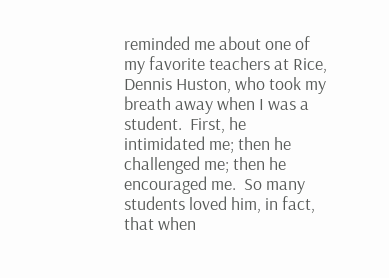reminded me about one of my favorite teachers at Rice, Dennis Huston, who took my breath away when I was a student.  First, he intimidated me; then he challenged me; then he encouraged me.  So many students loved him, in fact, that when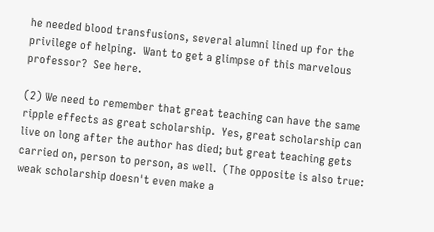he needed blood transfusions, several alumni lined up for the privilege of helping.  Want to get a glimpse of this marvelous professor?  See here.

(2) We need to remember that great teaching can have the same ripple effects as great scholarship.  Yes, great scholarship can live on long after the author has died; but great teaching gets carried on, person to person, as well.  (The opposite is also true:  weak scholarship doesn't even make a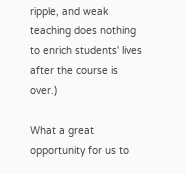ripple, and weak teaching does nothing to enrich students' lives after the course is over.)

What a great opportunity for us to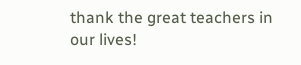thank the great teachers in our lives!